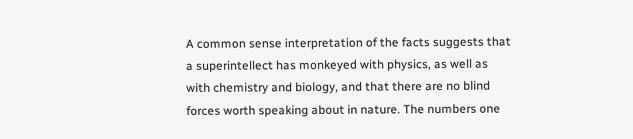A common sense interpretation of the facts suggests that a superintellect has monkeyed with physics, as well as with chemistry and biology, and that there are no blind forces worth speaking about in nature. The numbers one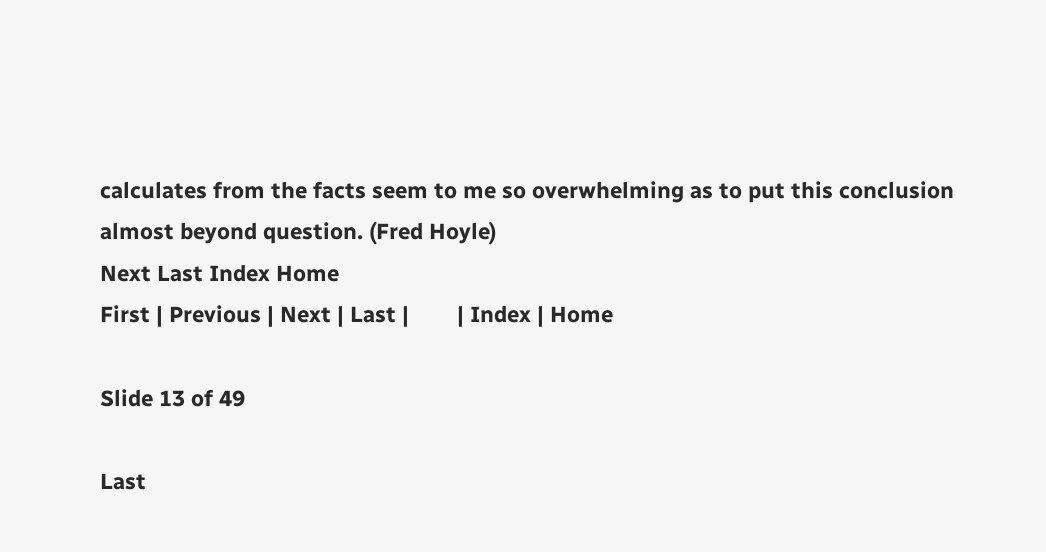calculates from the facts seem to me so overwhelming as to put this conclusion almost beyond question. (Fred Hoyle)
Next Last Index Home
First | Previous | Next | Last |        | Index | Home

Slide 13 of 49

Last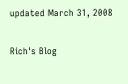updated March 31, 2008


Rich's Blog